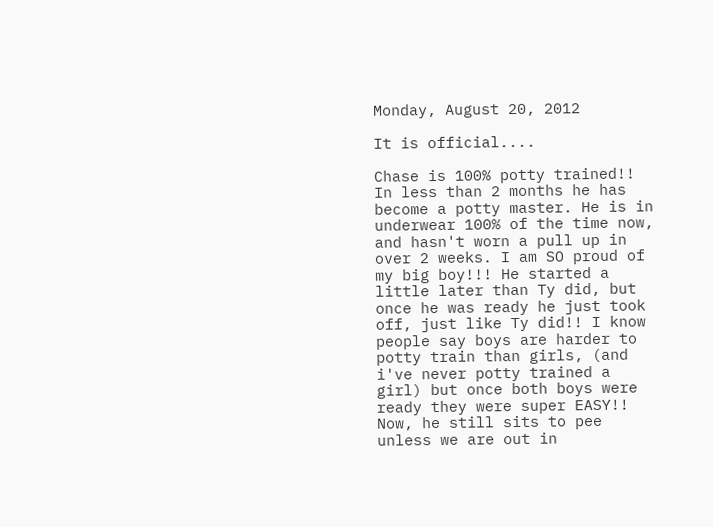Monday, August 20, 2012

It is official....

Chase is 100% potty trained!! In less than 2 months he has become a potty master. He is in underwear 100% of the time now, and hasn't worn a pull up in over 2 weeks. I am SO proud of my big boy!!! He started a little later than Ty did, but once he was ready he just took off, just like Ty did!! I know people say boys are harder to potty train than girls, (and i've never potty trained a girl) but once both boys were ready they were super EASY!! Now, he still sits to pee unless we are out in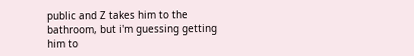public and Z takes him to the bathroom, but i'm guessing getting him to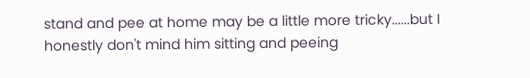stand and pee at home may be a little more tricky......but I honestly don't mind him sitting and peeing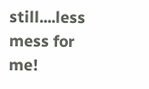still....less mess for me!